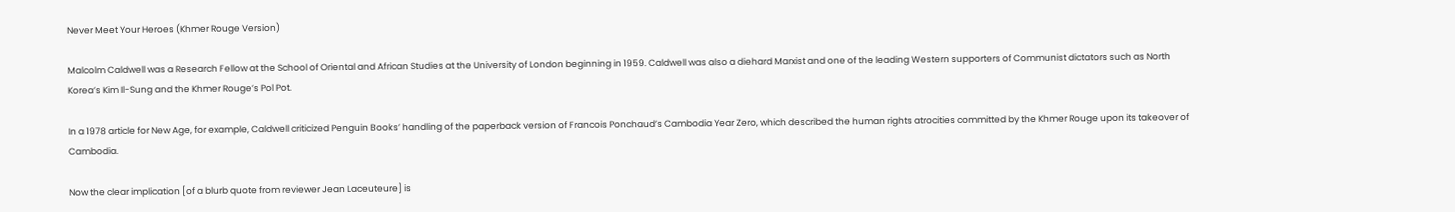Never Meet Your Heroes (Khmer Rouge Version)

Malcolm Caldwell was a Research Fellow at the School of Oriental and African Studies at the University of London beginning in 1959. Caldwell was also a diehard Marxist and one of the leading Western supporters of Communist dictators such as North Korea’s Kim Il-Sung and the Khmer Rouge’s Pol Pot.

In a 1978 article for New Age, for example, Caldwell criticized Penguin Books’ handling of the paperback version of Francois Ponchaud’s Cambodia Year Zero, which described the human rights atrocities committed by the Khmer Rouge upon its takeover of Cambodia.

Now the clear implication [of a blurb quote from reviewer Jean Laceuteure] is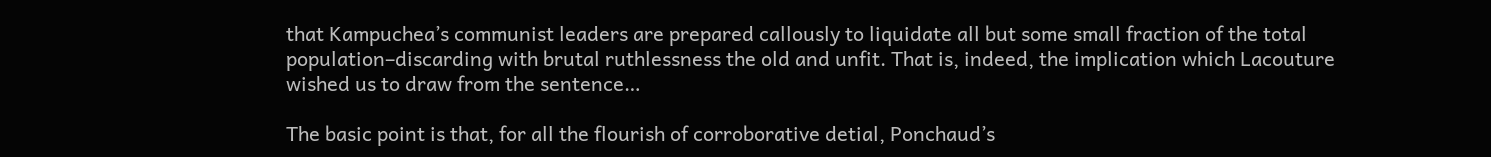that Kampuchea’s communist leaders are prepared callously to liquidate all but some small fraction of the total population–discarding with brutal ruthlessness the old and unfit. That is, indeed, the implication which Lacouture wished us to draw from the sentence…

The basic point is that, for all the flourish of corroborative detial, Ponchaud’s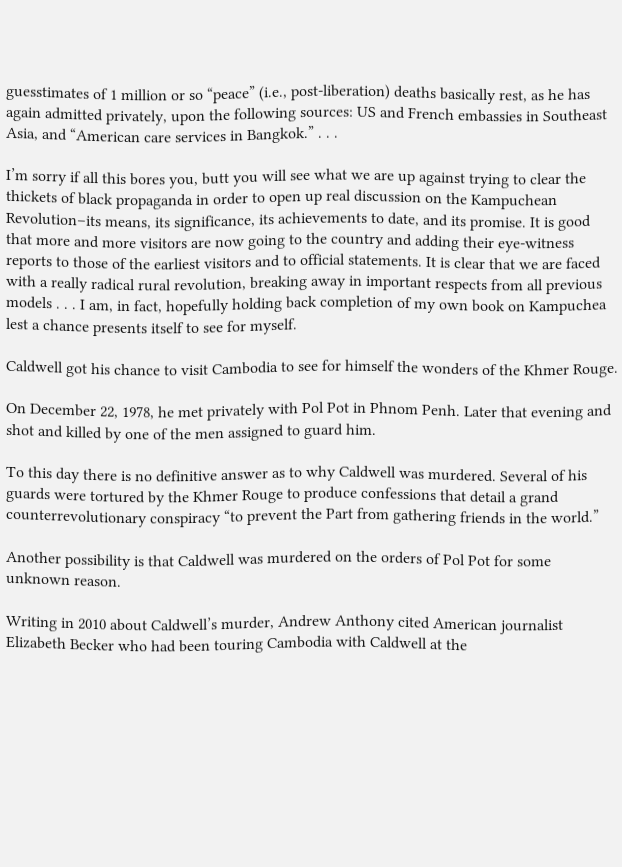guesstimates of 1 million or so “peace” (i.e., post-liberation) deaths basically rest, as he has again admitted privately, upon the following sources: US and French embassies in Southeast Asia, and “American care services in Bangkok.” . . .

I’m sorry if all this bores you, butt you will see what we are up against trying to clear the thickets of black propaganda in order to open up real discussion on the Kampuchean Revolution–its means, its significance, its achievements to date, and its promise. It is good that more and more visitors are now going to the country and adding their eye-witness reports to those of the earliest visitors and to official statements. It is clear that we are faced with a really radical rural revolution, breaking away in important respects from all previous models . . . I am, in fact, hopefully holding back completion of my own book on Kampuchea lest a chance presents itself to see for myself.

Caldwell got his chance to visit Cambodia to see for himself the wonders of the Khmer Rouge.

On December 22, 1978, he met privately with Pol Pot in Phnom Penh. Later that evening and shot and killed by one of the men assigned to guard him.

To this day there is no definitive answer as to why Caldwell was murdered. Several of his guards were tortured by the Khmer Rouge to produce confessions that detail a grand counterrevolutionary conspiracy “to prevent the Part from gathering friends in the world.”

Another possibility is that Caldwell was murdered on the orders of Pol Pot for some unknown reason.

Writing in 2010 about Caldwell’s murder, Andrew Anthony cited American journalist Elizabeth Becker who had been touring Cambodia with Caldwell at the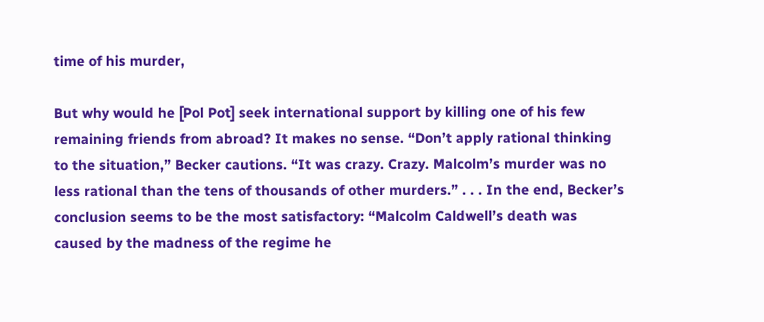time of his murder,

But why would he [Pol Pot] seek international support by killing one of his few remaining friends from abroad? It makes no sense. “Don’t apply rational thinking to the situation,” Becker cautions. “It was crazy. Crazy. Malcolm’s murder was no less rational than the tens of thousands of other murders.” . . . In the end, Becker’s conclusion seems to be the most satisfactory: “Malcolm Caldwell’s death was caused by the madness of the regime he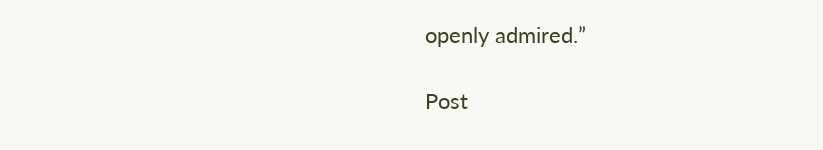openly admired.”

Post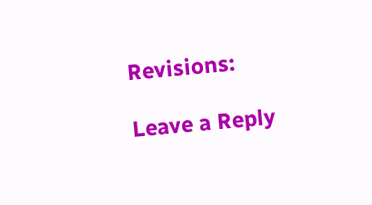Revisions:

Leave a Reply